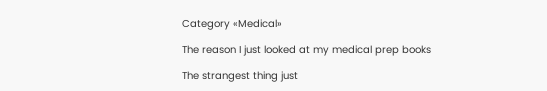Category «Medical»

The reason I just looked at my medical prep books

The strangest thing just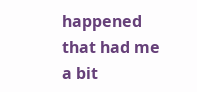happened that had me a bit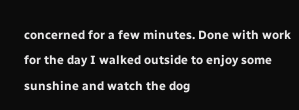concerned for a few minutes. Done with work for the day I walked outside to enjoy some sunshine and watch the dog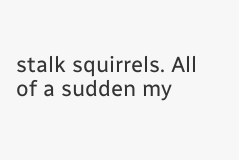stalk squirrels. All of a sudden my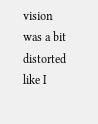vision was a bit distorted like I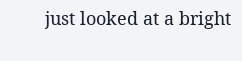just looked at a bright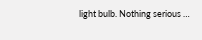light bulb. Nothing serious …